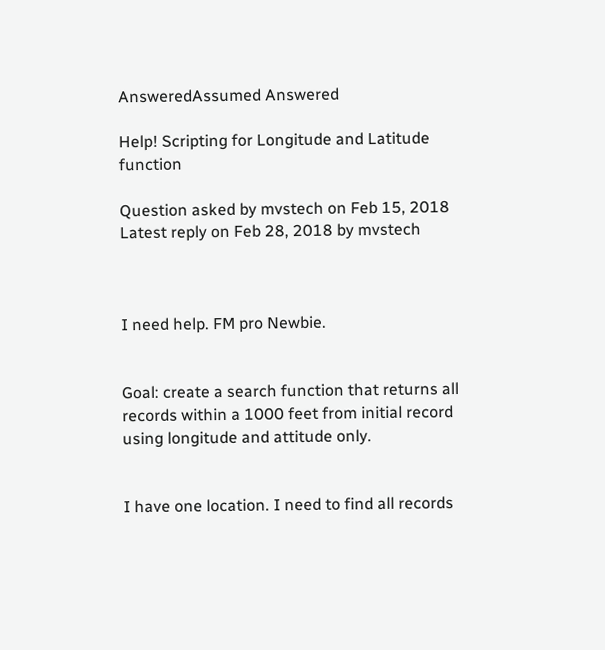AnsweredAssumed Answered

Help! Scripting for Longitude and Latitude function

Question asked by mvstech on Feb 15, 2018
Latest reply on Feb 28, 2018 by mvstech



I need help. FM pro Newbie.


Goal: create a search function that returns all records within a 1000 feet from initial record using longitude and attitude only.


I have one location. I need to find all records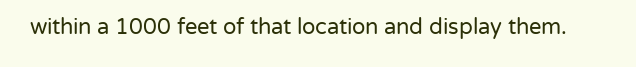within a 1000 feet of that location and display them.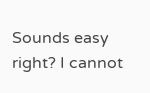Sounds easy right? I cannot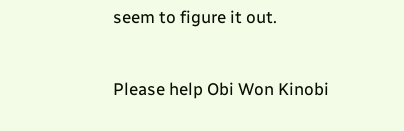seem to figure it out.


Please help Obi Won Kinobi